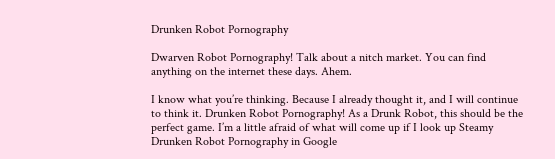Drunken Robot Pornography

Dwarven Robot Pornography! Talk about a nitch market. You can find anything on the internet these days. Ahem.

I know what you’re thinking. Because I already thought it, and I will continue to think it. Drunken Robot Pornography! As a Drunk Robot, this should be the perfect game. I’m a little afraid of what will come up if I look up Steamy Drunken Robot Pornography in Google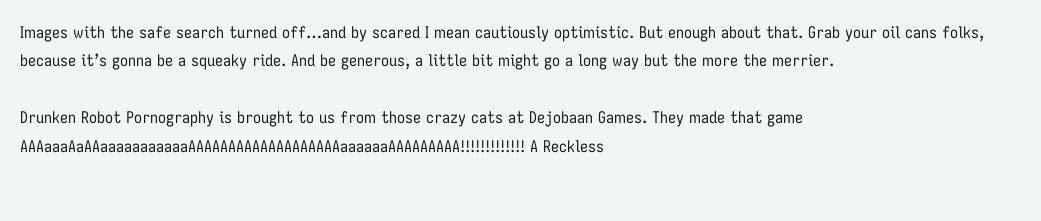Images with the safe search turned off…and by scared I mean cautiously optimistic. But enough about that. Grab your oil cans folks, because it’s gonna be a squeaky ride. And be generous, a little bit might go a long way but the more the merrier.

Drunken Robot Pornography is brought to us from those crazy cats at Dejobaan Games. They made that game AAAaaaAaAAaaaaaaaaaaaAAAAAAAAAAAAAAAAAAAaaaaaaAAAAAAAAA!!!!!!!!!!!!! A Reckless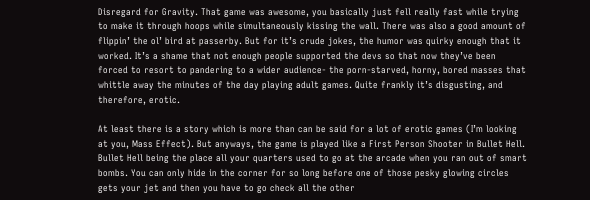Disregard for Gravity. That game was awesome, you basically just fell really fast while trying to make it through hoops while simultaneously kissing the wall. There was also a good amount of flippin’ the ol’ bird at passerby. But for it’s crude jokes, the humor was quirky enough that it worked. It’s a shame that not enough people supported the devs so that now they’ve been forced to resort to pandering to a wider audience- the porn-starved, horny, bored masses that whittle away the minutes of the day playing adult games. Quite frankly it’s disgusting, and therefore, erotic.

At least there is a story which is more than can be said for a lot of erotic games (I’m looking at you, Mass Effect). But anyways, the game is played like a First Person Shooter in Bullet Hell. Bullet Hell being the place all your quarters used to go at the arcade when you ran out of smart bombs. You can only hide in the corner for so long before one of those pesky glowing circles gets your jet and then you have to go check all the other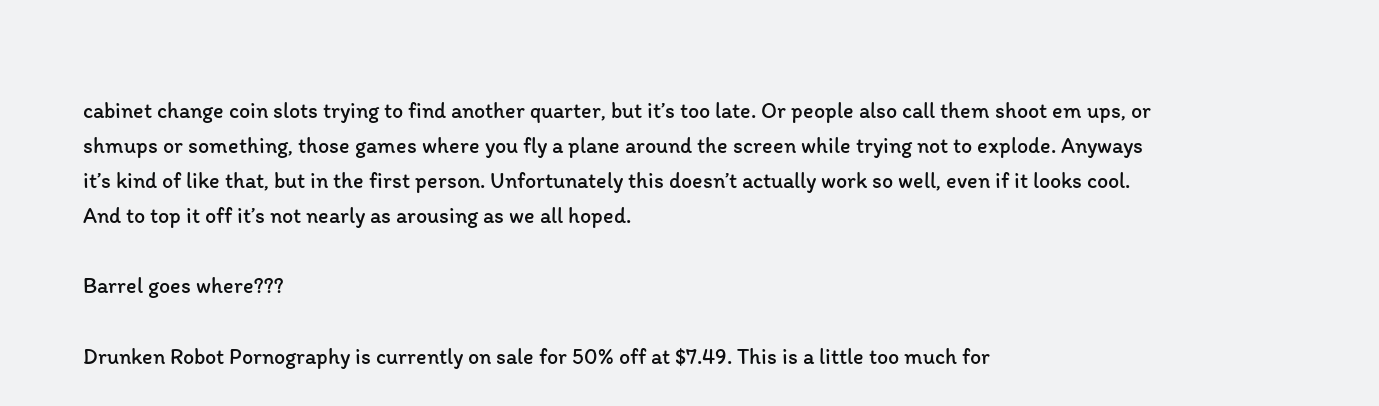cabinet change coin slots trying to find another quarter, but it’s too late. Or people also call them shoot em ups, or shmups or something, those games where you fly a plane around the screen while trying not to explode. Anyways it’s kind of like that, but in the first person. Unfortunately this doesn’t actually work so well, even if it looks cool. And to top it off it’s not nearly as arousing as we all hoped.

Barrel goes where???

Drunken Robot Pornography is currently on sale for 50% off at $7.49. This is a little too much for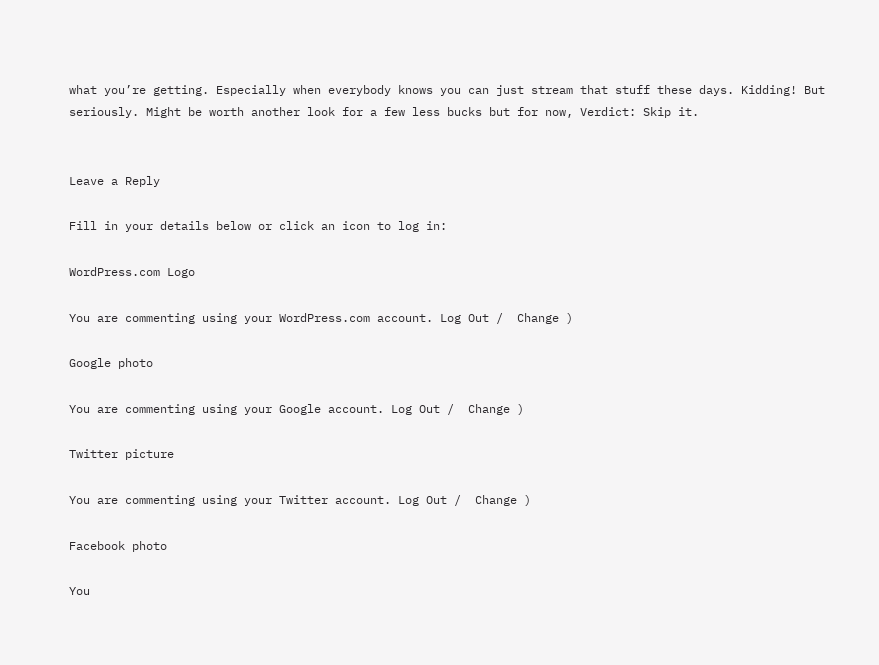what you’re getting. Especially when everybody knows you can just stream that stuff these days. Kidding! But seriously. Might be worth another look for a few less bucks but for now, Verdict: Skip it.


Leave a Reply

Fill in your details below or click an icon to log in:

WordPress.com Logo

You are commenting using your WordPress.com account. Log Out /  Change )

Google photo

You are commenting using your Google account. Log Out /  Change )

Twitter picture

You are commenting using your Twitter account. Log Out /  Change )

Facebook photo

You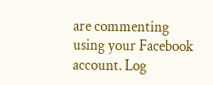are commenting using your Facebook account. Log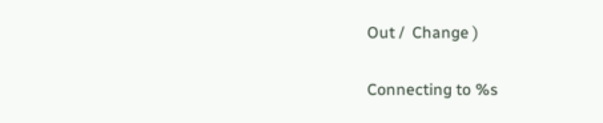Out /  Change )

Connecting to %s